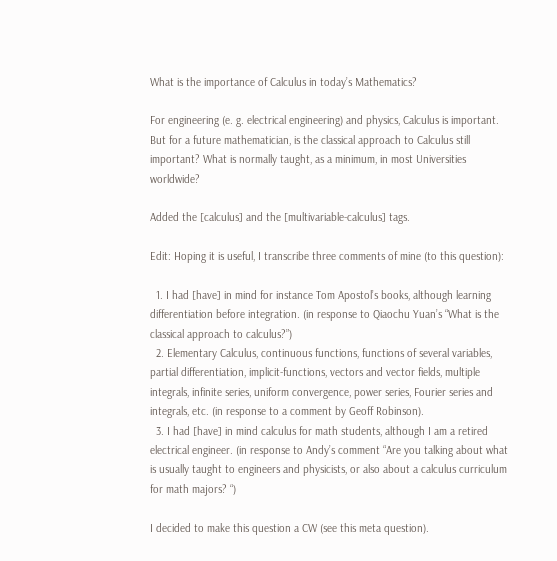What is the importance of Calculus in today’s Mathematics?

For engineering (e. g. electrical engineering) and physics, Calculus is important. But for a future mathematician, is the classical approach to Calculus still important? What is normally taught, as a minimum, in most Universities worldwide?

Added the [calculus] and the [multivariable-calculus] tags.

Edit: Hoping it is useful, I transcribe three comments of mine (to this question):

  1. I had [have] in mind for instance Tom Apostol’s books, although learning differentiation before integration. (in response to Qiaochu Yuan’s “What is the classical approach to calculus?”)
  2. Elementary Calculus, continuous functions, functions of several variables, partial differentiation, implicit-functions, vectors and vector fields, multiple integrals, infinite series, uniform convergence, power series, Fourier series and integrals, etc. (in response to a comment by Geoff Robinson).
  3. I had [have] in mind calculus for math students, although I am a retired electrical engineer. (in response to Andy’s comment “Are you talking about what is usually taught to engineers and physicists, or also about a calculus curriculum for math majors? “)

I decided to make this question a CW (see this meta question).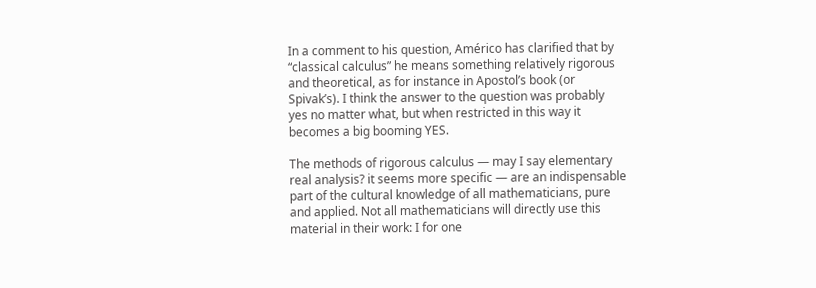In a comment to his question, Américo has clarified that by “classical calculus” he means something relatively rigorous and theoretical, as for instance in Apostol’s book (or Spivak’s). I think the answer to the question was probably yes no matter what, but when restricted in this way it becomes a big booming YES.

The methods of rigorous calculus — may I say elementary real analysis? it seems more specific — are an indispensable part of the cultural knowledge of all mathematicians, pure and applied. Not all mathematicians will directly use this material in their work: I for one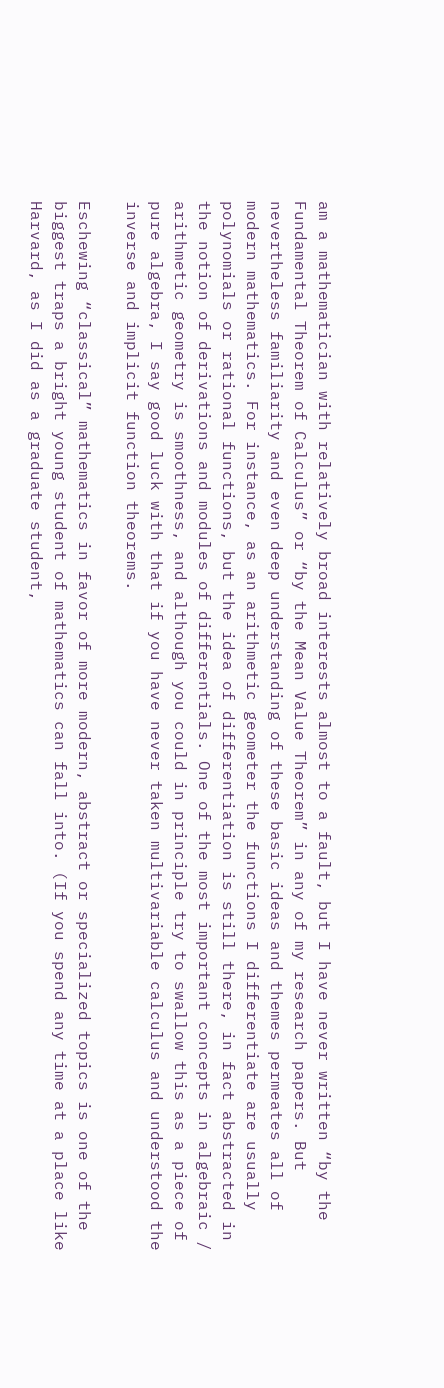am a mathematician with relatively broad interests almost to a fault, but I have never written “by the Fundamental Theorem of Calculus” or “by the Mean Value Theorem” in any of my research papers. But nevertheless familiarity and even deep understanding of these basic ideas and themes permeates all of modern mathematics. For instance, as an arithmetic geometer the functions I differentiate are usually polynomials or rational functions, but the idea of differentiation is still there, in fact abstracted in the notion of derivations and modules of differentials. One of the most important concepts in algebraic / arithmetic geometry is smoothness, and although you could in principle try to swallow this as a piece of pure algebra, I say good luck with that if you have never taken multivariable calculus and understood the inverse and implicit function theorems.

Eschewing “classical” mathematics in favor of more modern, abstract or specialized topics is one of the biggest traps a bright young student of mathematics can fall into. (If you spend any time at a place like Harvard, as I did as a graduate student,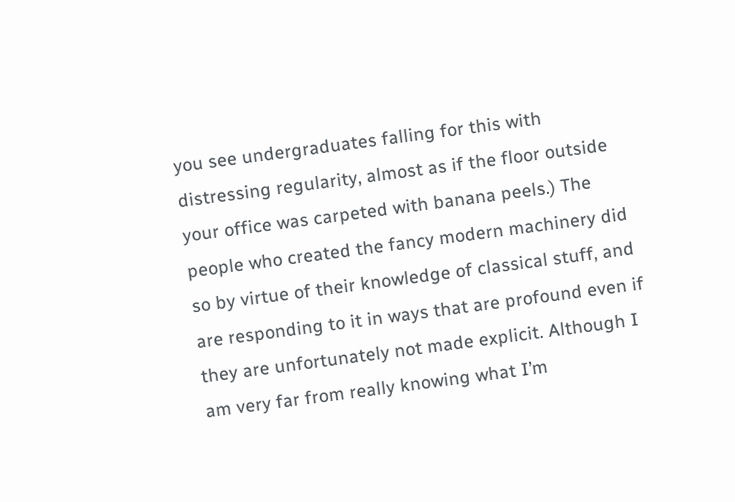you see undergraduates falling for this with distressing regularity, almost as if the floor outside your office was carpeted with banana peels.) The people who created the fancy modern machinery did so by virtue of their knowledge of classical stuff, and are responding to it in ways that are profound even if they are unfortunately not made explicit. Although I am very far from really knowing what I’m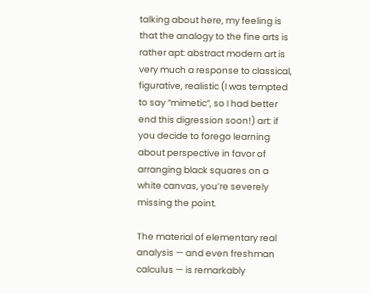talking about here, my feeling is that the analogy to the fine arts is rather apt: abstract modern art is very much a response to classical, figurative, realistic (I was tempted to say “mimetic”, so I had better end this digression soon!) art: if you decide to forego learning about perspective in favor of arranging black squares on a white canvas, you’re severely missing the point.

The material of elementary real analysis — and even freshman calculus — is remarkably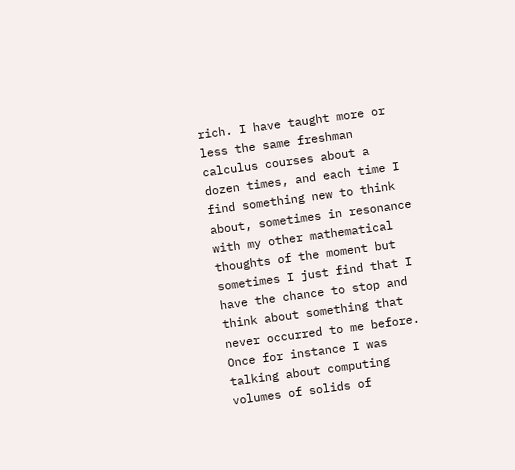rich. I have taught more or less the same freshman calculus courses about a dozen times, and each time I find something new to think about, sometimes in resonance with my other mathematical thoughts of the moment but sometimes I just find that I have the chance to stop and think about something that never occurred to me before. Once for instance I was talking about computing volumes of solids of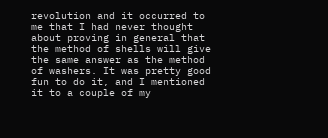revolution and it occurred to me that I had never thought about proving in general that the method of shells will give the same answer as the method of washers. It was pretty good fun to do it, and I mentioned it to a couple of my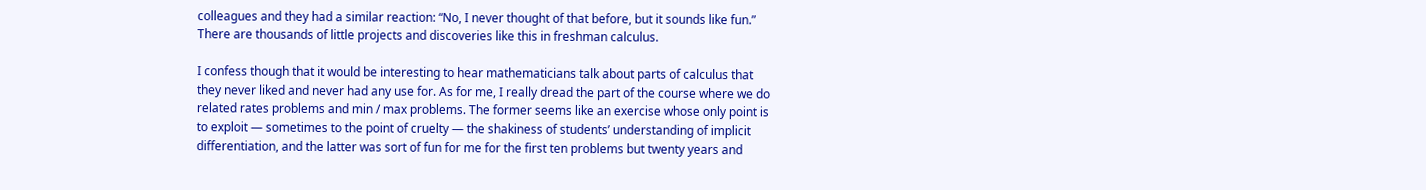colleagues and they had a similar reaction: “No, I never thought of that before, but it sounds like fun.” There are thousands of little projects and discoveries like this in freshman calculus.

I confess though that it would be interesting to hear mathematicians talk about parts of calculus that they never liked and never had any use for. As for me, I really dread the part of the course where we do related rates problems and min / max problems. The former seems like an exercise whose only point is to exploit — sometimes to the point of cruelty — the shakiness of students’ understanding of implicit differentiation, and the latter was sort of fun for me for the first ten problems but twenty years and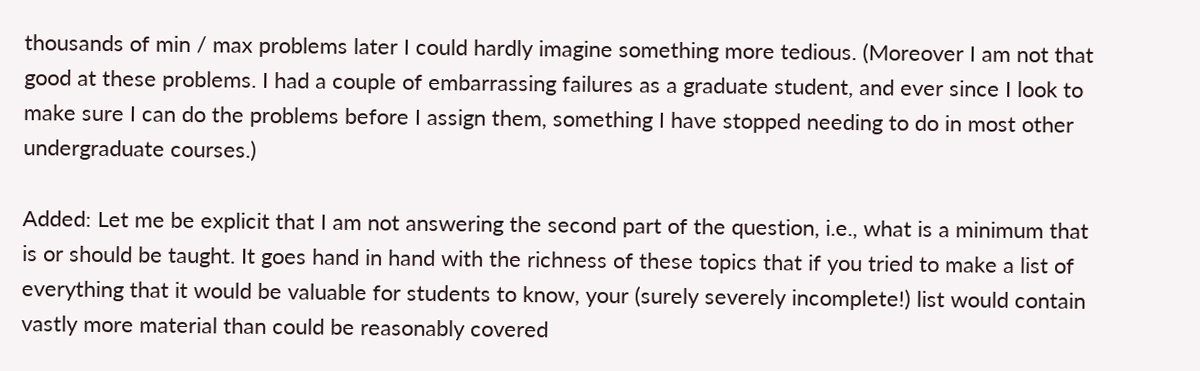thousands of min / max problems later I could hardly imagine something more tedious. (Moreover I am not that good at these problems. I had a couple of embarrassing failures as a graduate student, and ever since I look to make sure I can do the problems before I assign them, something I have stopped needing to do in most other undergraduate courses.)

Added: Let me be explicit that I am not answering the second part of the question, i.e., what is a minimum that is or should be taught. It goes hand in hand with the richness of these topics that if you tried to make a list of everything that it would be valuable for students to know, your (surely severely incomplete!) list would contain vastly more material than could be reasonably covered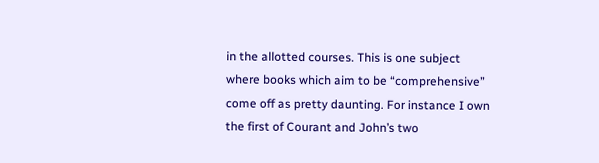in the allotted courses. This is one subject where books which aim to be “comprehensive” come off as pretty daunting. For instance I own the first of Courant and John’s two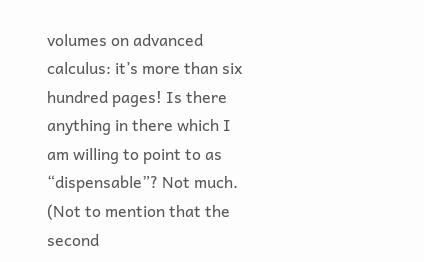volumes on advanced calculus: it’s more than six hundred pages! Is there anything in there which I am willing to point to as “dispensable”? Not much. (Not to mention that the second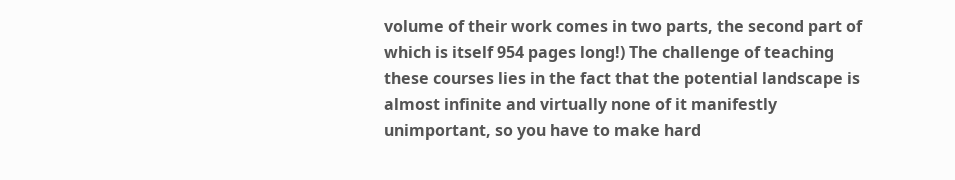volume of their work comes in two parts, the second part of which is itself 954 pages long!) The challenge of teaching these courses lies in the fact that the potential landscape is almost infinite and virtually none of it manifestly unimportant, so you have to make hard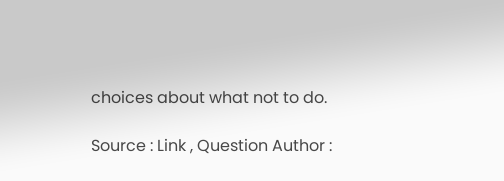choices about what not to do.

Source : Link , Question Author :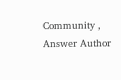Community , Answer Author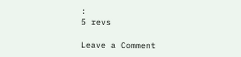:
5 revs

Leave a Comment